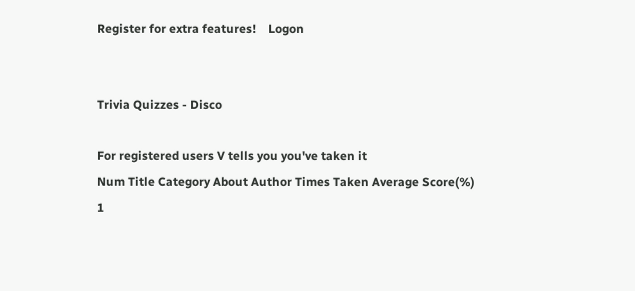Register for extra features!    Logon


Trivia Quizzes - Disco

For registered users V tells you you've taken it
Num Title Category About Author Times Taken Average Score(%)
1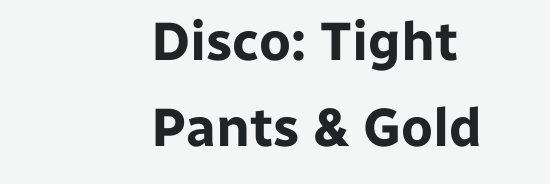Disco: Tight Pants & Gold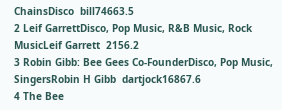ChainsDisco  bill74663.5
2 Leif GarrettDisco, Pop Music, R&B Music, Rock MusicLeif Garrett  2156.2
3 Robin Gibb: Bee Gees Co-FounderDisco, Pop Music, SingersRobin H Gibb  dartjock16867.6
4 The Bee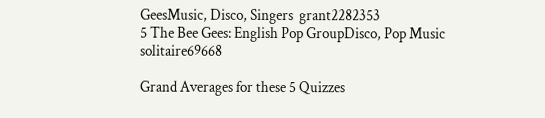GeesMusic, Disco, Singers  grant2282353
5 The Bee Gees: English Pop GroupDisco, Pop Music  solitaire69668

Grand Averages for these 5 Quizzes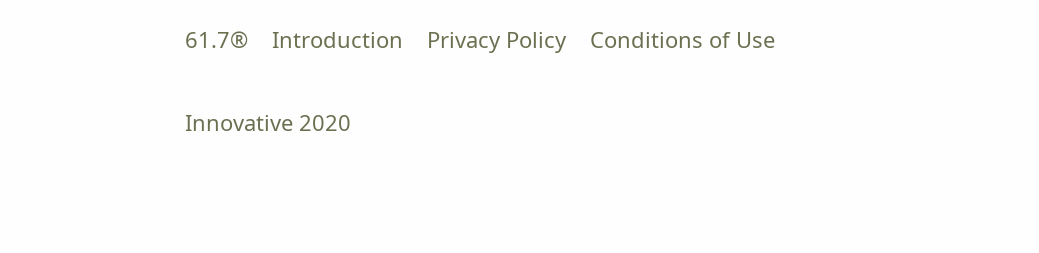61.7®    Introduction    Privacy Policy    Conditions of Use

Innovative 2020